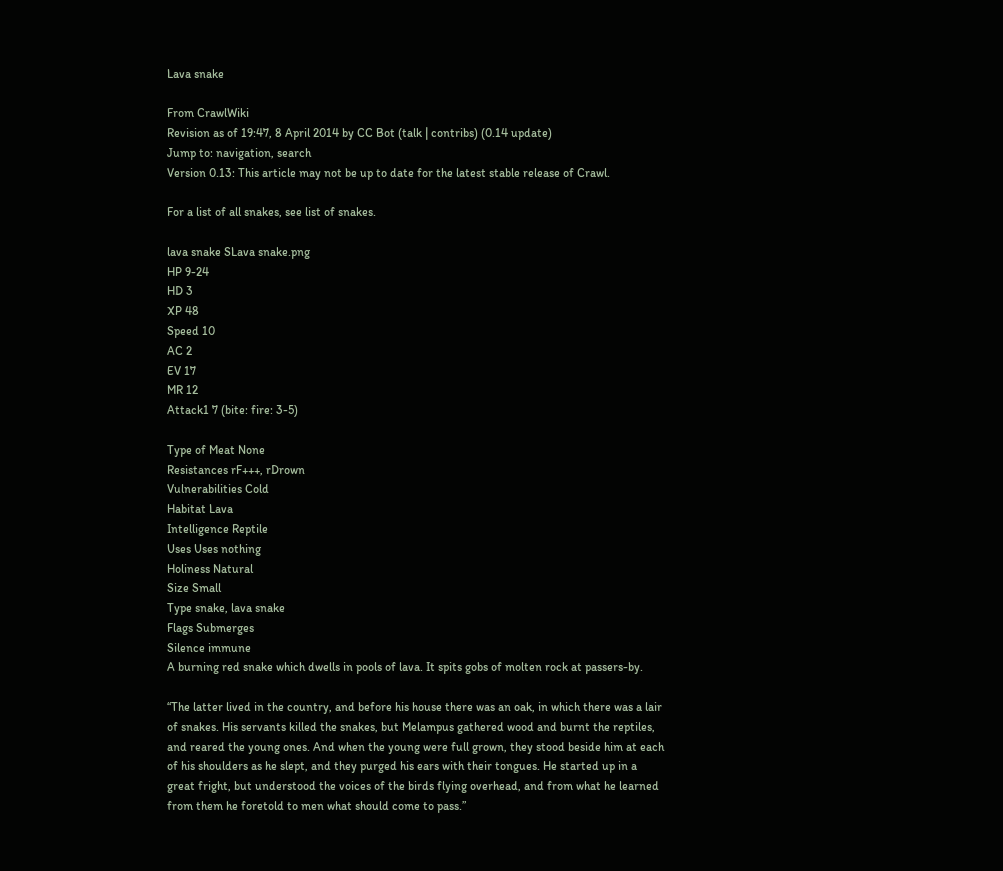Lava snake

From CrawlWiki
Revision as of 19:47, 8 April 2014 by CC Bot (talk | contribs) (0.14 update)
Jump to: navigation, search
Version 0.13: This article may not be up to date for the latest stable release of Crawl.

For a list of all snakes, see list of snakes.

lava snake SLava snake.png
HP 9-24
HD 3
XP 48
Speed 10
AC 2
EV 17
MR 12
Attack1 7 (bite: fire: 3-5)

Type of Meat None
Resistances rF+++, rDrown
Vulnerabilities Cold
Habitat Lava
Intelligence Reptile
Uses Uses nothing
Holiness Natural
Size Small
Type snake, lava snake
Flags Submerges
Silence immune
A burning red snake which dwells in pools of lava. It spits gobs of molten rock at passers-by.

“The latter lived in the country, and before his house there was an oak, in which there was a lair of snakes. His servants killed the snakes, but Melampus gathered wood and burnt the reptiles, and reared the young ones. And when the young were full grown, they stood beside him at each of his shoulders as he slept, and they purged his ears with their tongues. He started up in a great fright, but understood the voices of the birds flying overhead, and from what he learned from them he foretold to men what should come to pass.”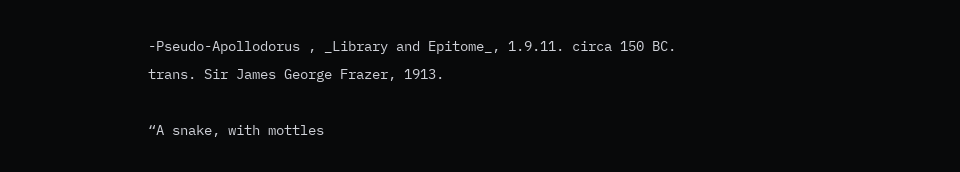-Pseudo-Apollodorus , _Library and Epitome_, 1.9.11. circa 150 BC.
trans. Sir James George Frazer, 1913.

“A snake, with mottles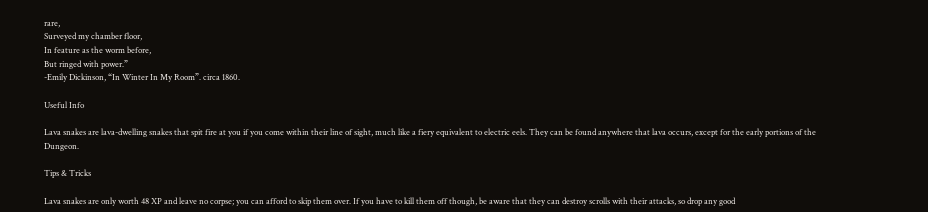rare,
Surveyed my chamber floor,
In feature as the worm before,
But ringed with power.”
-Emily Dickinson, “In Winter In My Room”. circa 1860.

Useful Info

Lava snakes are lava-dwelling snakes that spit fire at you if you come within their line of sight, much like a fiery equivalent to electric eels. They can be found anywhere that lava occurs, except for the early portions of the Dungeon.

Tips & Tricks

Lava snakes are only worth 48 XP and leave no corpse; you can afford to skip them over. If you have to kill them off though, be aware that they can destroy scrolls with their attacks, so drop any good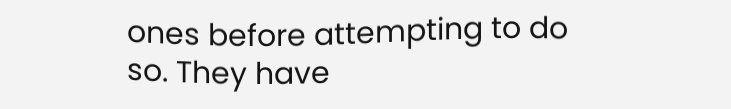ones before attempting to do so. They have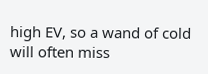high EV, so a wand of cold will often miss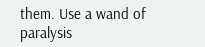them. Use a wand of paralysis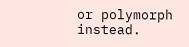or polymorph instead.